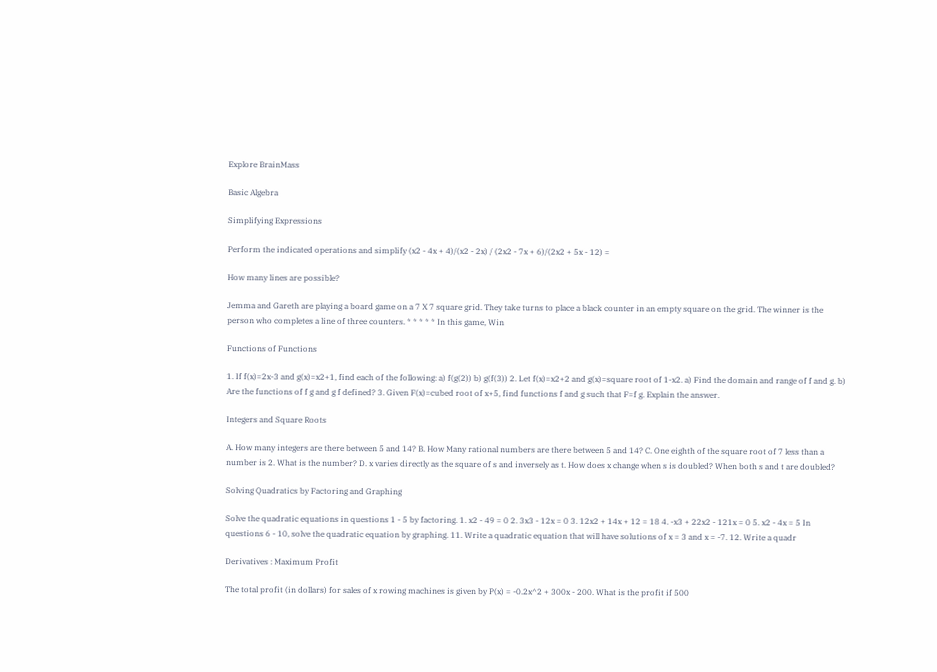Explore BrainMass

Basic Algebra

Simplifying Expressions

Perform the indicated operations and simplify (x2 - 4x + 4)/(x2 - 2x) / (2x2 - 7x + 6)/(2x2 + 5x - 12) =

How many lines are possible?

Jemma and Gareth are playing a board game on a 7 X 7 square grid. They take turns to place a black counter in an empty square on the grid. The winner is the person who completes a line of three counters. * * * * * In this game, Win

Functions of Functions

1. If f(x)=2x-3 and g(x)=x2+1, find each of the following: a) f(g(2)) b) g(f(3)) 2. Let f(x)=x2+2 and g(x)=square root of 1-x2. a) Find the domain and range of f and g. b) Are the functions of f g and g f defined? 3. Given F(x)=cubed root of x+5, find functions f and g such that F=f g. Explain the answer.

Integers and Square Roots

A. How many integers are there between 5 and 14? B. How Many rational numbers are there between 5 and 14? C. One eighth of the square root of 7 less than a number is 2. What is the number? D. x varies directly as the square of s and inversely as t. How does x change when s is doubled? When both s and t are doubled?

Solving Quadratics by Factoring and Graphing

Solve the quadratic equations in questions 1 - 5 by factoring. 1. x2 - 49 = 0 2. 3x3 - 12x = 0 3. 12x2 + 14x + 12 = 18 4. -x3 + 22x2 - 121x = 0 5. x2 - 4x = 5 In questions 6 - 10, solve the quadratic equation by graphing. 11. Write a quadratic equation that will have solutions of x = 3 and x = -7. 12. Write a quadr

Derivatives : Maximum Profit

The total profit (in dollars) for sales of x rowing machines is given by P(x) = -0.2x^2 + 300x - 200. What is the profit if 500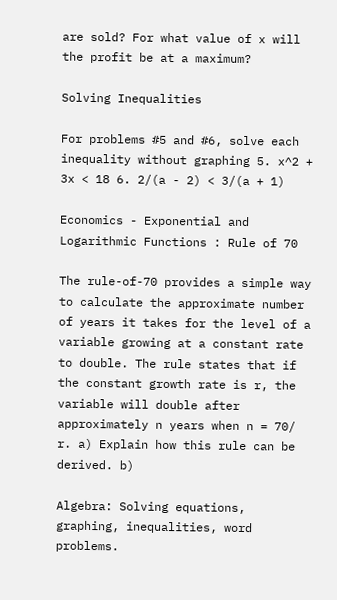are sold? For what value of x will the profit be at a maximum?

Solving Inequalities

For problems #5 and #6, solve each inequality without graphing 5. x^2 + 3x < 18 6. 2/(a - 2) < 3/(a + 1)

Economics - Exponential and Logarithmic Functions : Rule of 70

The rule-of-70 provides a simple way to calculate the approximate number of years it takes for the level of a variable growing at a constant rate to double. The rule states that if the constant growth rate is r, the variable will double after approximately n years when n = 70/ r. a) Explain how this rule can be derived. b)

Algebra: Solving equations, graphing, inequalities, word problems.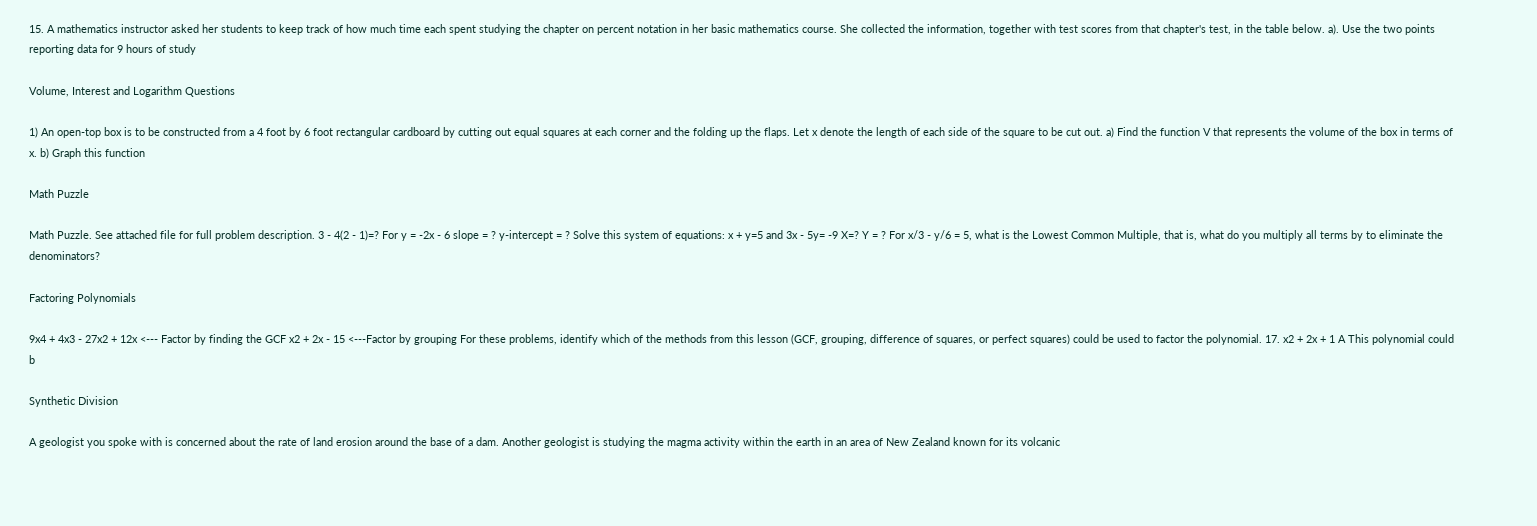15. A mathematics instructor asked her students to keep track of how much time each spent studying the chapter on percent notation in her basic mathematics course. She collected the information, together with test scores from that chapter's test, in the table below. a). Use the two points reporting data for 9 hours of study

Volume, Interest and Logarithm Questions

1) An open-top box is to be constructed from a 4 foot by 6 foot rectangular cardboard by cutting out equal squares at each corner and the folding up the flaps. Let x denote the length of each side of the square to be cut out. a) Find the function V that represents the volume of the box in terms of x. b) Graph this function

Math Puzzle

Math Puzzle. See attached file for full problem description. 3 - 4(2 - 1)=? For y = -2x - 6 slope = ? y-intercept = ? Solve this system of equations: x + y=5 and 3x - 5y= -9 X=? Y = ? For x/3 - y/6 = 5, what is the Lowest Common Multiple, that is, what do you multiply all terms by to eliminate the denominators?

Factoring Polynomials

9x4 + 4x3 - 27x2 + 12x <--- Factor by finding the GCF x2 + 2x - 15 <---Factor by grouping For these problems, identify which of the methods from this lesson (GCF, grouping, difference of squares, or perfect squares) could be used to factor the polynomial. 17. x2 + 2x + 1 A This polynomial could b

Synthetic Division

A geologist you spoke with is concerned about the rate of land erosion around the base of a dam. Another geologist is studying the magma activity within the earth in an area of New Zealand known for its volcanic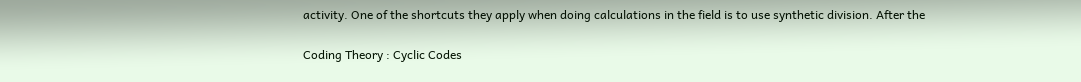activity. One of the shortcuts they apply when doing calculations in the field is to use synthetic division. After the

Coding Theory : Cyclic Codes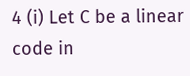4 (i) Let C be a linear code in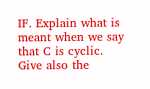IF. Explain what is meant when we say that C is cyclic. Give also the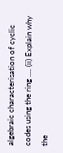algebraic characterisation of cyclic codes using the ring .... (ii) Explain why the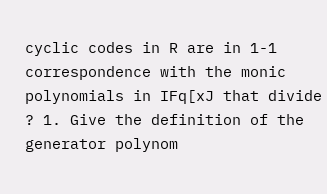cyclic codes in R are in 1-1 correspondence with the monic polynomials in IFq[xJ that divide ? 1. Give the definition of the generator polynom